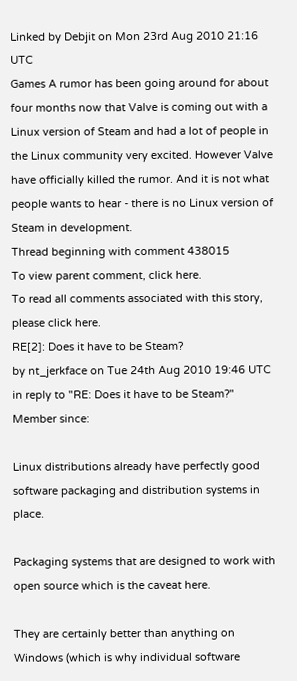Linked by Debjit on Mon 23rd Aug 2010 21:16 UTC
Games A rumor has been going around for about four months now that Valve is coming out with a Linux version of Steam and had a lot of people in the Linux community very excited. However Valve have officially killed the rumor. And it is not what people wants to hear - there is no Linux version of Steam in development.
Thread beginning with comment 438015
To view parent comment, click here.
To read all comments associated with this story, please click here.
RE[2]: Does it have to be Steam?
by nt_jerkface on Tue 24th Aug 2010 19:46 UTC in reply to "RE: Does it have to be Steam?"
Member since:

Linux distributions already have perfectly good software packaging and distribution systems in place.

Packaging systems that are designed to work with open source which is the caveat here.

They are certainly better than anything on Windows (which is why individual software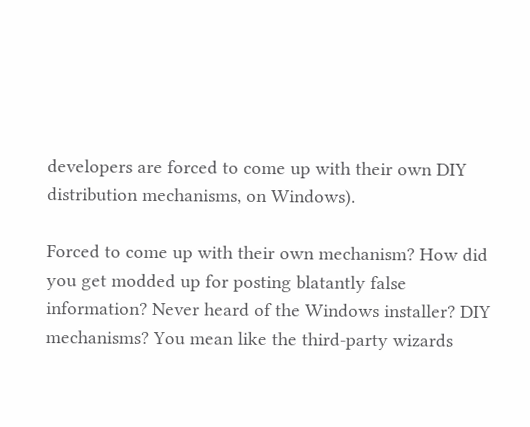developers are forced to come up with their own DIY distribution mechanisms, on Windows).

Forced to come up with their own mechanism? How did you get modded up for posting blatantly false information? Never heard of the Windows installer? DIY mechanisms? You mean like the third-party wizards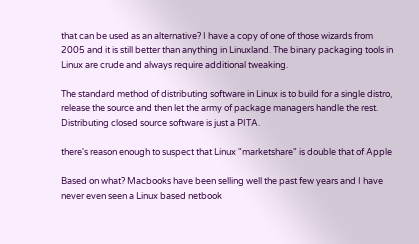that can be used as an alternative? I have a copy of one of those wizards from 2005 and it is still better than anything in Linuxland. The binary packaging tools in Linux are crude and always require additional tweaking.

The standard method of distributing software in Linux is to build for a single distro, release the source and then let the army of package managers handle the rest. Distributing closed source software is just a PITA.

there's reason enough to suspect that Linux "marketshare" is double that of Apple

Based on what? Macbooks have been selling well the past few years and I have never even seen a Linux based netbook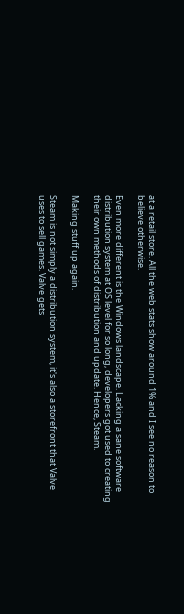at a retail store. All the web stats show around 1% and I see no reason to believe otherwise.

Even more different is the Windows landscape. Lacking a sane software distribution system at OS level for so long, developers got used to creating their own methods of distribution and update. Hence, Steam.

Making stuff up again.

Steam is not simply a distribution system, it's also a storefront that Valve uses to sell games. Valve gets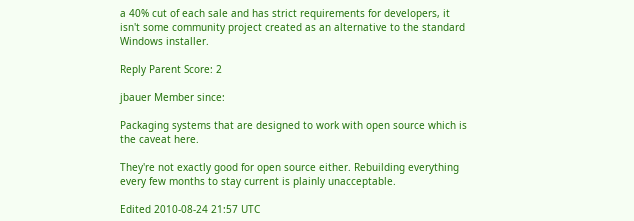a 40% cut of each sale and has strict requirements for developers, it isn't some community project created as an alternative to the standard Windows installer.

Reply Parent Score: 2

jbauer Member since:

Packaging systems that are designed to work with open source which is the caveat here.

They're not exactly good for open source either. Rebuilding everything every few months to stay current is plainly unacceptable.

Edited 2010-08-24 21:57 UTC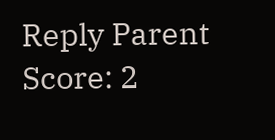Reply Parent Score: 2